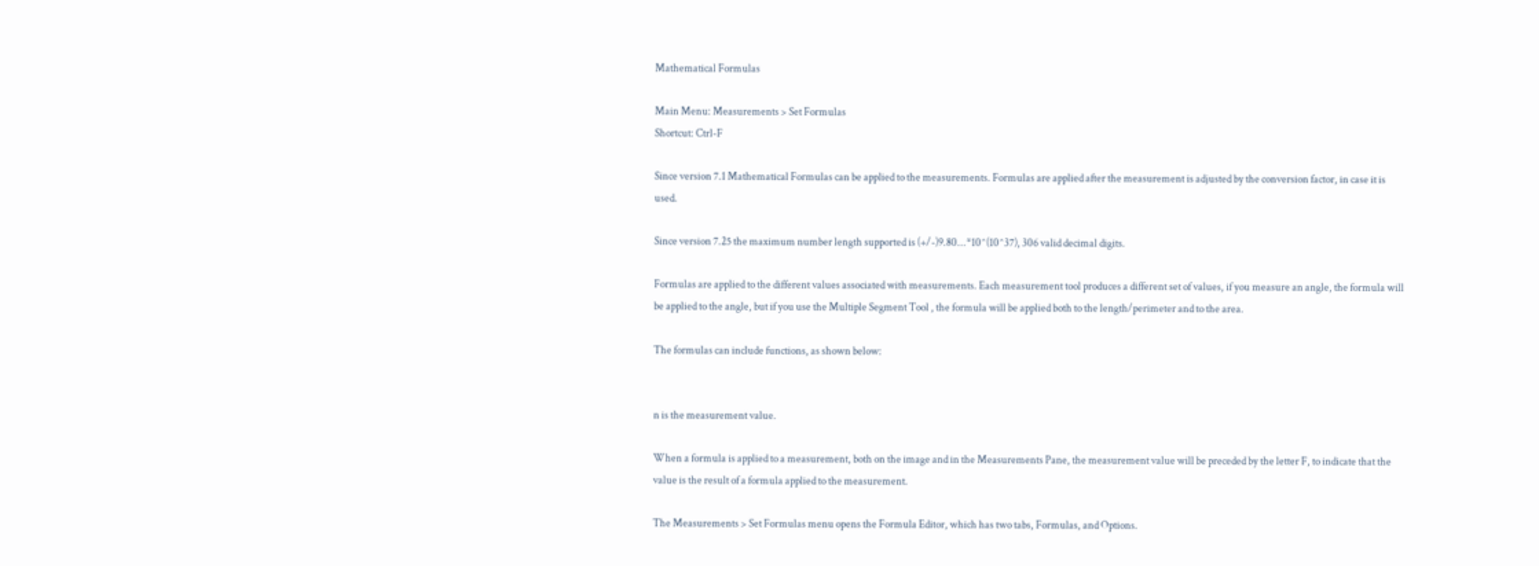Mathematical Formulas

Main Menu: Measurements > Set Formulas
Shortcut: Ctrl-F

Since version 7.1 Mathematical Formulas can be applied to the measurements. Formulas are applied after the measurement is adjusted by the conversion factor, in case it is used.

Since version 7.25 the maximum number length supported is (+/-)9.80...*10^(10^37), 306 valid decimal digits.

Formulas are applied to the different values associated with measurements. Each measurement tool produces a different set of values, if you measure an angle, the formula will be applied to the angle, but if you use the Multiple Segment Tool , the formula will be applied both to the length/perimeter and to the area.

The formulas can include functions, as shown below:


n is the measurement value.

When a formula is applied to a measurement, both on the image and in the Measurements Pane, the measurement value will be preceded by the letter F, to indicate that the value is the result of a formula applied to the measurement.

The Measurements > Set Formulas menu opens the Formula Editor, which has two tabs, Formulas, and Options.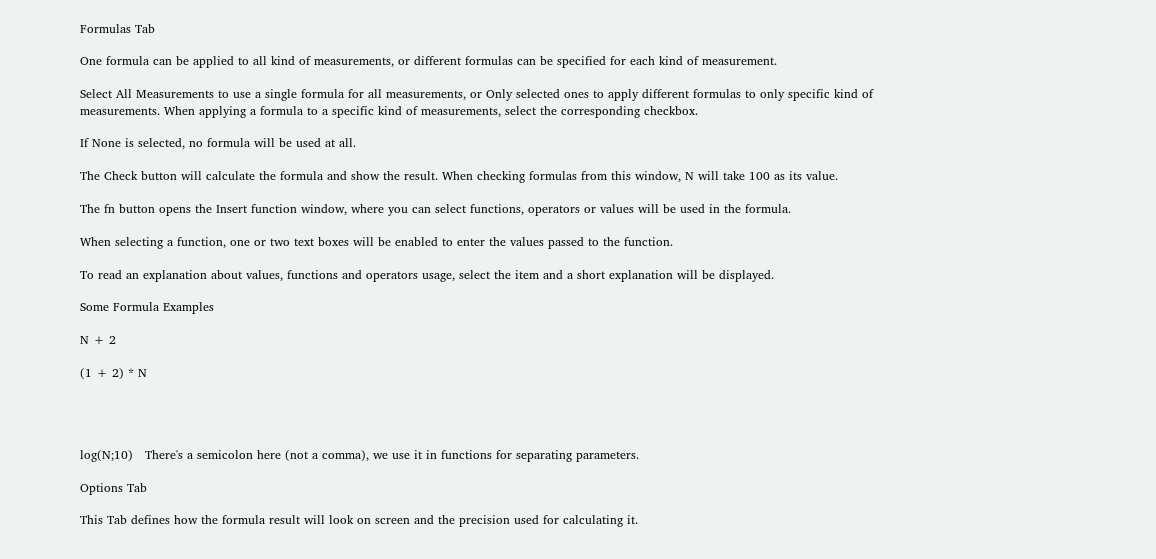Formulas Tab

One formula can be applied to all kind of measurements, or different formulas can be specified for each kind of measurement.

Select All Measurements to use a single formula for all measurements, or Only selected ones to apply different formulas to only specific kind of measurements. When applying a formula to a specific kind of measurements, select the corresponding checkbox.

If None is selected, no formula will be used at all.

The Check button will calculate the formula and show the result. When checking formulas from this window, N will take 100 as its value.

The fn button opens the Insert function window, where you can select functions, operators or values will be used in the formula.

When selecting a function, one or two text boxes will be enabled to enter the values passed to the function.

To read an explanation about values, functions and operators usage, select the item and a short explanation will be displayed.

Some Formula Examples

N + 2

(1 + 2) * N




log(N;10)   There's a semicolon here (not a comma), we use it in functions for separating parameters.

Options Tab

This Tab defines how the formula result will look on screen and the precision used for calculating it.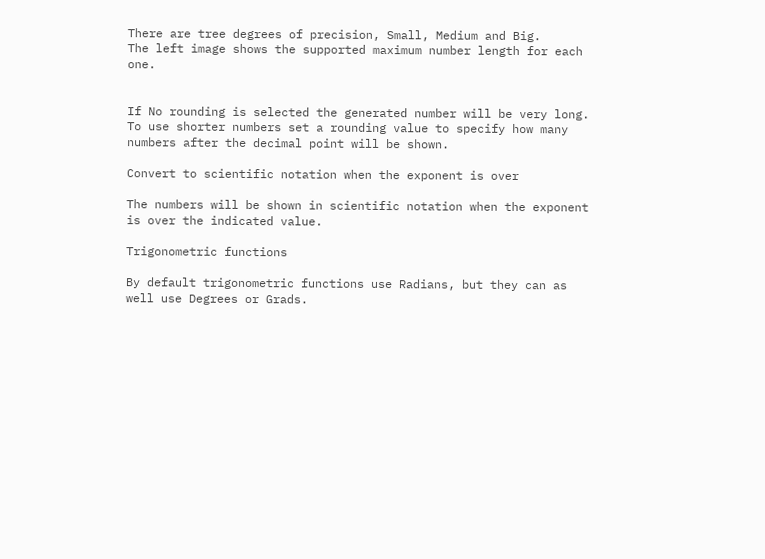There are tree degrees of precision, Small, Medium and Big.
The left image shows the supported maximum number length for each one.


If No rounding is selected the generated number will be very long. To use shorter numbers set a rounding value to specify how many numbers after the decimal point will be shown.

Convert to scientific notation when the exponent is over

The numbers will be shown in scientific notation when the exponent is over the indicated value.

Trigonometric functions

By default trigonometric functions use Radians, but they can as well use Degrees or Grads.